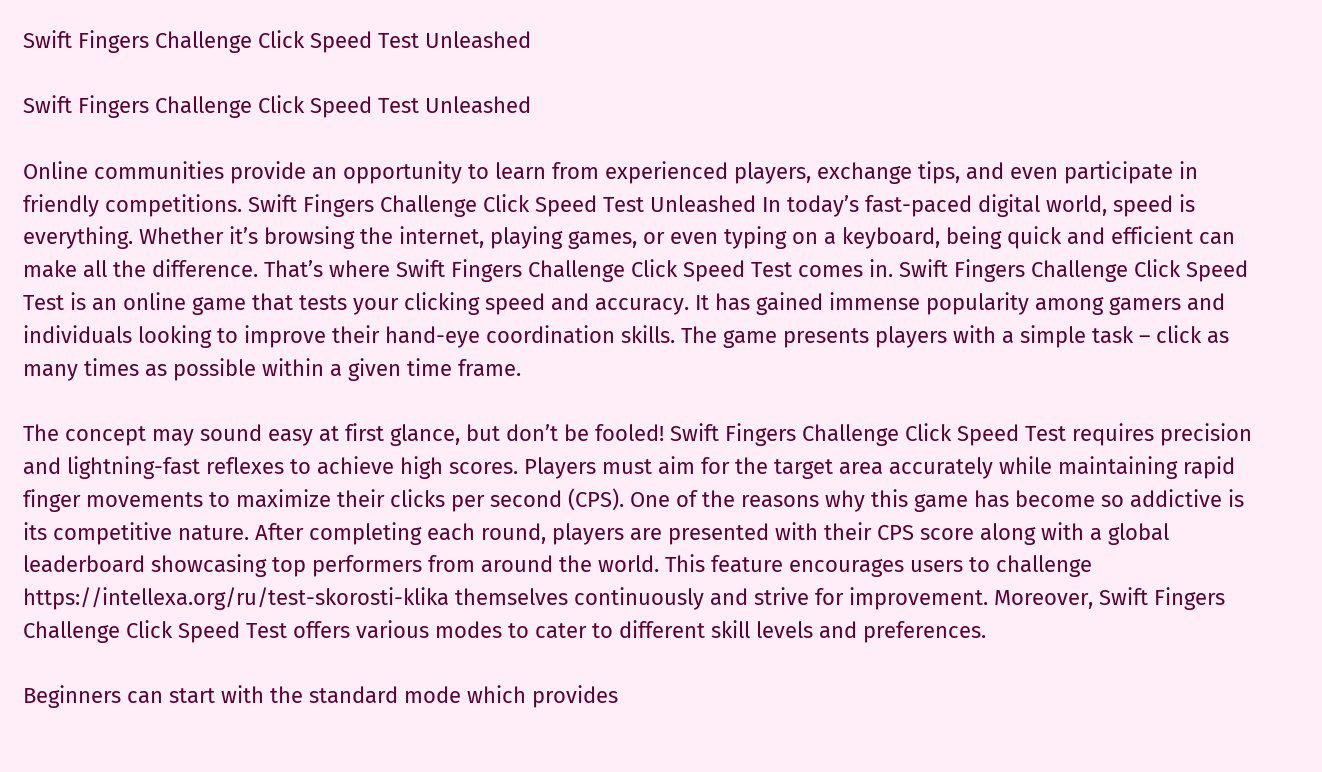Swift Fingers Challenge Click Speed Test Unleashed

Swift Fingers Challenge Click Speed Test Unleashed

Online communities provide an opportunity to learn from experienced players, exchange tips, and even participate in friendly competitions. Swift Fingers Challenge Click Speed Test Unleashed In today’s fast-paced digital world, speed is everything. Whether it’s browsing the internet, playing games, or even typing on a keyboard, being quick and efficient can make all the difference. That’s where Swift Fingers Challenge Click Speed Test comes in. Swift Fingers Challenge Click Speed Test is an online game that tests your clicking speed and accuracy. It has gained immense popularity among gamers and individuals looking to improve their hand-eye coordination skills. The game presents players with a simple task – click as many times as possible within a given time frame.

The concept may sound easy at first glance, but don’t be fooled! Swift Fingers Challenge Click Speed Test requires precision and lightning-fast reflexes to achieve high scores. Players must aim for the target area accurately while maintaining rapid finger movements to maximize their clicks per second (CPS). One of the reasons why this game has become so addictive is its competitive nature. After completing each round, players are presented with their CPS score along with a global leaderboard showcasing top performers from around the world. This feature encourages users to challenge https://intellexa.org/ru/test-skorosti-klika themselves continuously and strive for improvement. Moreover, Swift Fingers Challenge Click Speed Test offers various modes to cater to different skill levels and preferences.

Beginners can start with the standard mode which provides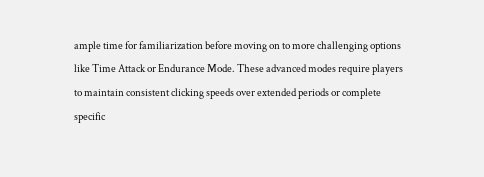ample time for familiarization before moving on to more challenging options like Time Attack or Endurance Mode. These advanced modes require players to maintain consistent clicking speeds over extended periods or complete specific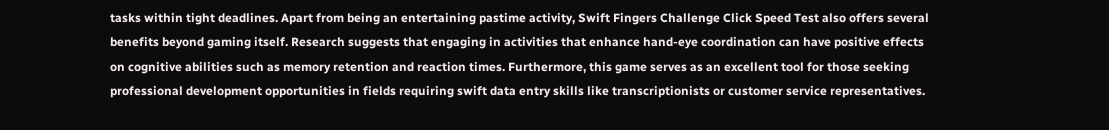tasks within tight deadlines. Apart from being an entertaining pastime activity, Swift Fingers Challenge Click Speed Test also offers several benefits beyond gaming itself. Research suggests that engaging in activities that enhance hand-eye coordination can have positive effects on cognitive abilities such as memory retention and reaction times. Furthermore, this game serves as an excellent tool for those seeking professional development opportunities in fields requiring swift data entry skills like transcriptionists or customer service representatives.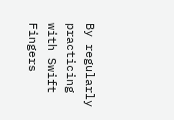By regularly practicing with Swift Fingers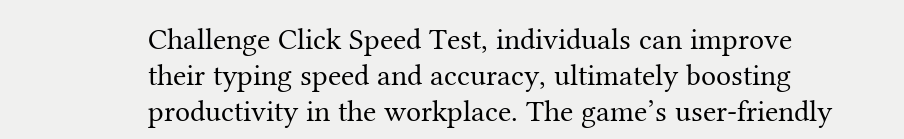Challenge Click Speed Test, individuals can improve their typing speed and accuracy, ultimately boosting productivity in the workplace. The game’s user-friendly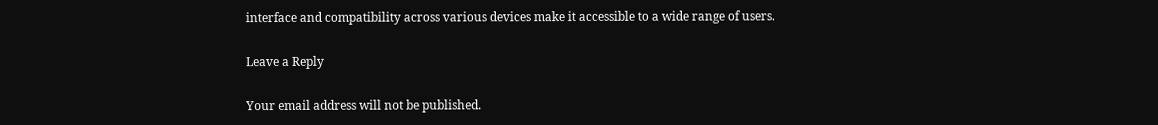interface and compatibility across various devices make it accessible to a wide range of users.

Leave a Reply

Your email address will not be published.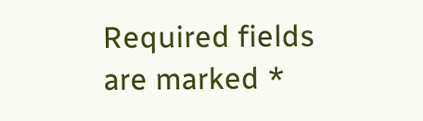Required fields are marked *